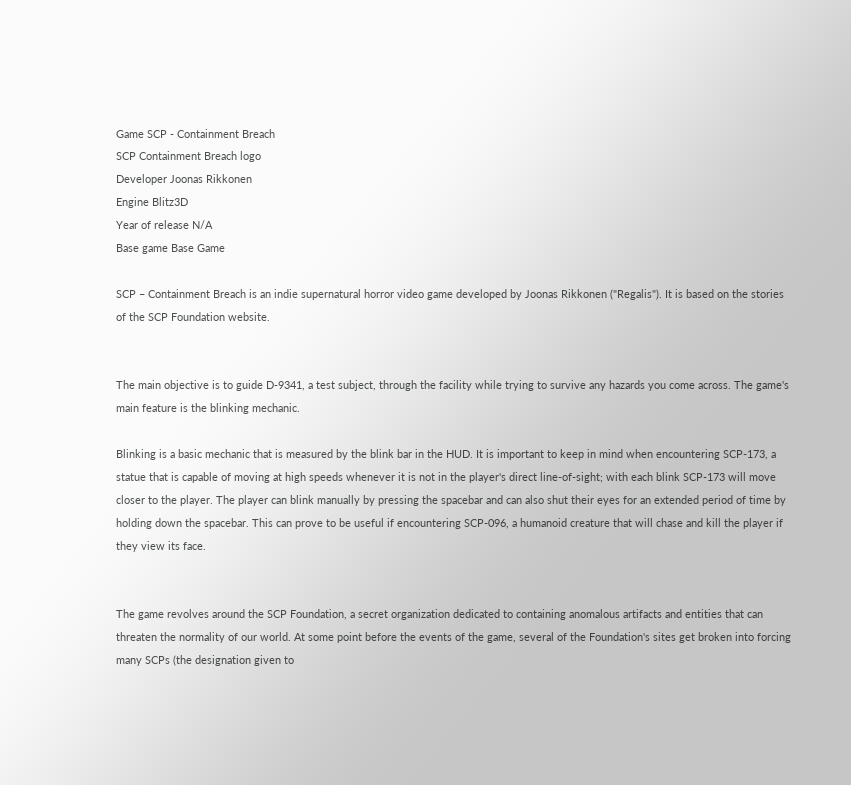Game SCP - Containment Breach
SCP Containment Breach logo
Developer Joonas Rikkonen
Engine Blitz3D
Year of release N/A
Base game Base Game

SCP – Containment Breach is an indie supernatural horror video game developed by Joonas Rikkonen ("Regalis"). It is based on the stories of the SCP Foundation website.


The main objective is to guide D-9341, a test subject, through the facility while trying to survive any hazards you come across. The game's main feature is the blinking mechanic.

Blinking is a basic mechanic that is measured by the blink bar in the HUD. It is important to keep in mind when encountering SCP-173, a statue that is capable of moving at high speeds whenever it is not in the player's direct line-of-sight; with each blink SCP-173 will move closer to the player. The player can blink manually by pressing the spacebar and can also shut their eyes for an extended period of time by holding down the spacebar. This can prove to be useful if encountering SCP-096, a humanoid creature that will chase and kill the player if they view its face.


The game revolves around the SCP Foundation, a secret organization dedicated to containing anomalous artifacts and entities that can threaten the normality of our world. At some point before the events of the game, several of the Foundation's sites get broken into forcing many SCPs (the designation given to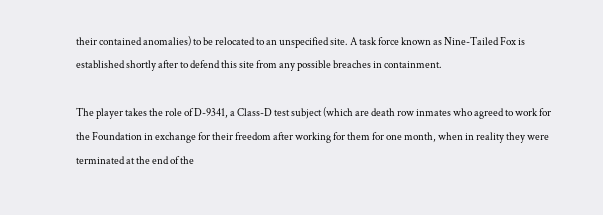their contained anomalies) to be relocated to an unspecified site. A task force known as Nine-Tailed Fox is established shortly after to defend this site from any possible breaches in containment.

The player takes the role of D-9341, a Class-D test subject (which are death row inmates who agreed to work for the Foundation in exchange for their freedom after working for them for one month, when in reality they were terminated at the end of the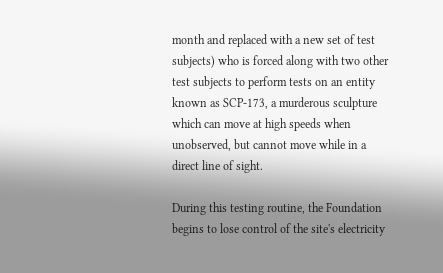month and replaced with a new set of test subjects) who is forced along with two other test subjects to perform tests on an entity known as SCP-173, a murderous sculpture which can move at high speeds when unobserved, but cannot move while in a direct line of sight.

During this testing routine, the Foundation begins to lose control of the site's electricity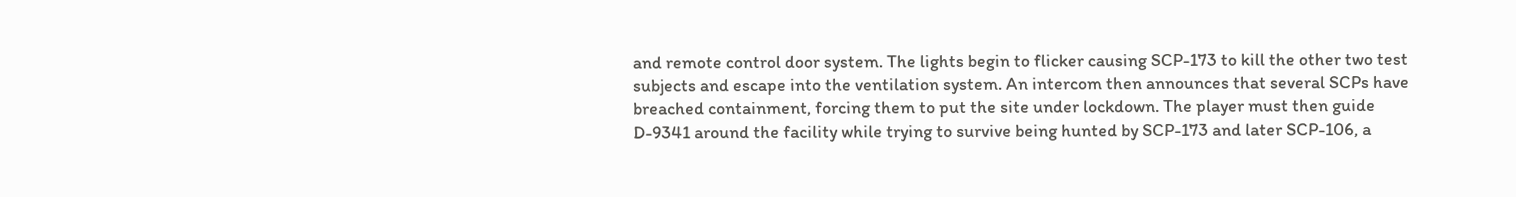and remote control door system. The lights begin to flicker causing SCP-173 to kill the other two test subjects and escape into the ventilation system. An intercom then announces that several SCPs have breached containment, forcing them to put the site under lockdown. The player must then guide D-9341 around the facility while trying to survive being hunted by SCP-173 and later SCP-106, a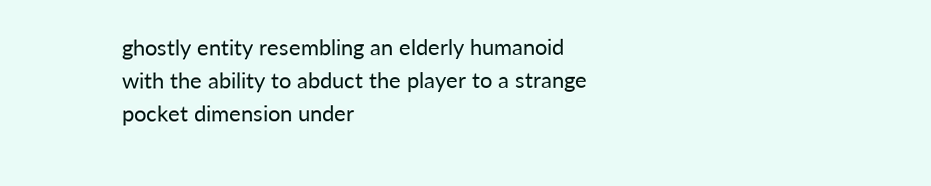ghostly entity resembling an elderly humanoid with the ability to abduct the player to a strange pocket dimension under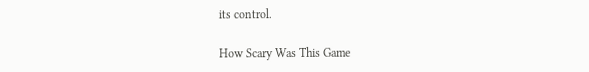its control.

How Scary Was This Game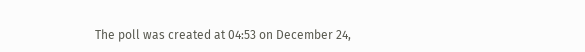The poll was created at 04:53 on December 24,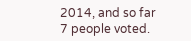2014, and so far 7 people voted.